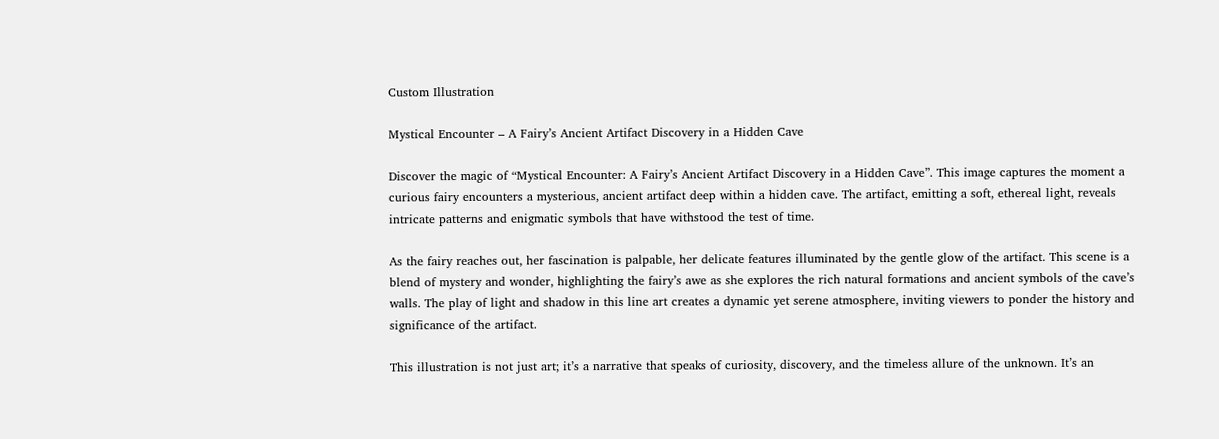Custom Illustration

Mystical Encounter – A Fairy’s Ancient Artifact Discovery in a Hidden Cave

Discover the magic of “Mystical Encounter: A Fairy’s Ancient Artifact Discovery in a Hidden Cave”. This image captures the moment a curious fairy encounters a mysterious, ancient artifact deep within a hidden cave. The artifact, emitting a soft, ethereal light, reveals intricate patterns and enigmatic symbols that have withstood the test of time.

As the fairy reaches out, her fascination is palpable, her delicate features illuminated by the gentle glow of the artifact. This scene is a blend of mystery and wonder, highlighting the fairy’s awe as she explores the rich natural formations and ancient symbols of the cave’s walls. The play of light and shadow in this line art creates a dynamic yet serene atmosphere, inviting viewers to ponder the history and significance of the artifact.

This illustration is not just art; it’s a narrative that speaks of curiosity, discovery, and the timeless allure of the unknown. It’s an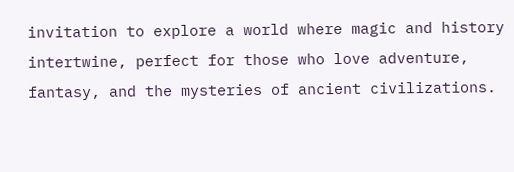invitation to explore a world where magic and history intertwine, perfect for those who love adventure, fantasy, and the mysteries of ancient civilizations.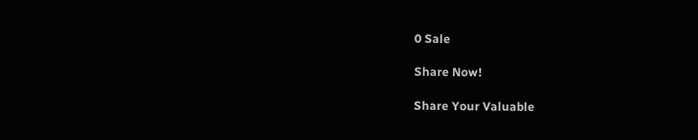0 Sale

Share Now!

Share Your Valuable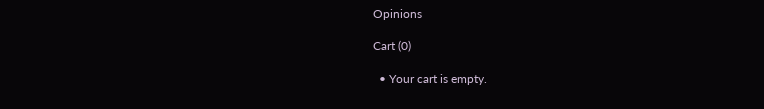Opinions

Cart (0)

  • Your cart is empty.